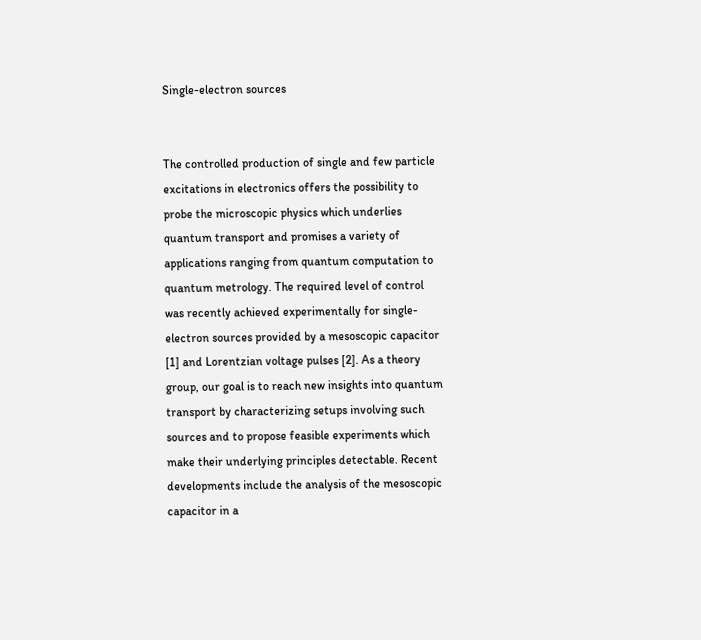Single-electron sources


The controlled production of single and few particle excitations in electronics offers the possibility to probe the microscopic physics which underlies quantum transport and promises a variety of applications ranging from quantum computation to quantum metrology. The required level of control was recently achieved experimentally for single-electron sources provided by a mesoscopic capacitor [1] and Lorentzian voltage pulses [2]. As a theory group, our goal is to reach new insights into quantum transport by characterizing setups involving such sources and to propose feasible experiments which make their underlying principles detectable. Recent developments include the analysis of the mesoscopic capacitor in a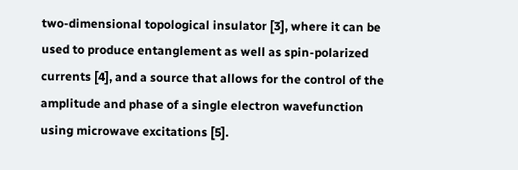two-dimensional topological insulator [3], where it can be used to produce entanglement as well as spin-polarized currents [4], and a source that allows for the control of the amplitude and phase of a single electron wavefunction using microwave excitations [5].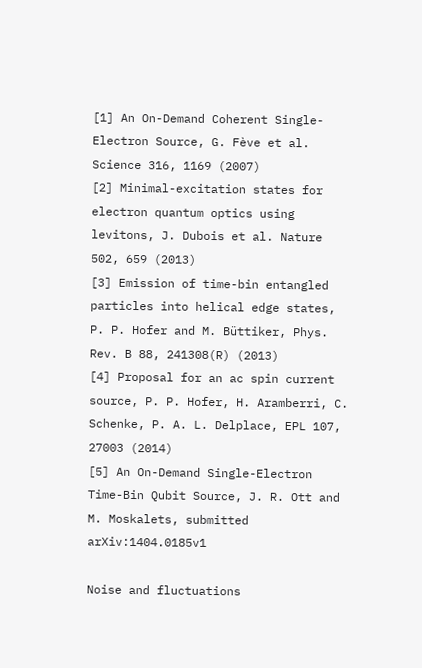[1] An On-Demand Coherent Single-Electron Source, G. Fève et al. Science 316, 1169 (2007)
[2] Minimal-excitation states for electron quantum optics using levitons, J. Dubois et al. Nature 502, 659 (2013)
[3] Emission of time-bin entangled particles into helical edge states, P. P. Hofer and M. Büttiker, Phys. Rev. B 88, 241308(R) (2013)
[4] Proposal for an ac spin current source, P. P. Hofer, H. Aramberri, C. Schenke, P. A. L. Delplace, EPL 107, 27003 (2014)
[5] An On-Demand Single-Electron Time-Bin Qubit Source, J. R. Ott and M. Moskalets, submitted arXiv:1404.0185v1

Noise and fluctuations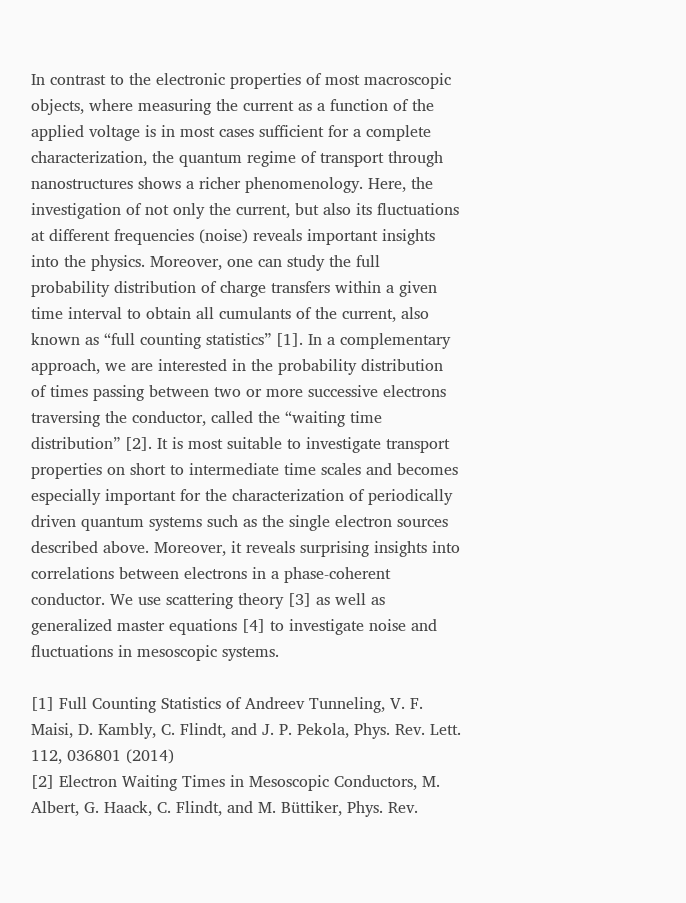In contrast to the electronic properties of most macroscopic objects, where measuring the current as a function of the applied voltage is in most cases sufficient for a complete characterization, the quantum regime of transport through nanostructures shows a richer phenomenology. Here, the investigation of not only the current, but also its fluctuations at different frequencies (noise) reveals important insights into the physics. Moreover, one can study the full probability distribution of charge transfers within a given time interval to obtain all cumulants of the current, also known as “full counting statistics” [1]. In a complementary approach, we are interested in the probability distribution of times passing between two or more successive electrons traversing the conductor, called the “waiting time distribution” [2]. It is most suitable to investigate transport properties on short to intermediate time scales and becomes especially important for the characterization of periodically driven quantum systems such as the single electron sources described above. Moreover, it reveals surprising insights into correlations between electrons in a phase-coherent conductor. We use scattering theory [3] as well as generalized master equations [4] to investigate noise and fluctuations in mesoscopic systems.

[1] Full Counting Statistics of Andreev Tunneling, V. F. Maisi, D. Kambly, C. Flindt, and J. P. Pekola, Phys. Rev. Lett. 112, 036801 (2014)
[2] Electron Waiting Times in Mesoscopic Conductors, M. Albert, G. Haack, C. Flindt, and M. Büttiker, Phys. Rev.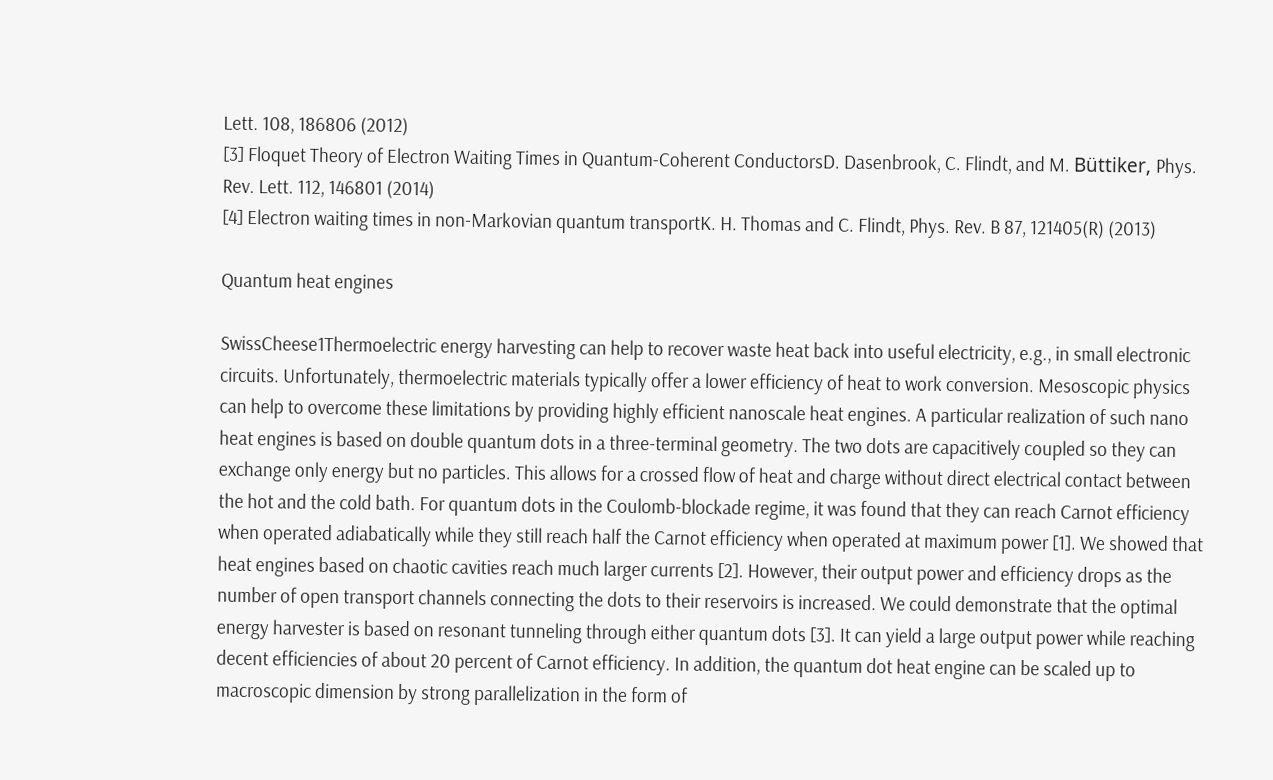Lett. 108, 186806 (2012)
[3] Floquet Theory of Electron Waiting Times in Quantum-Coherent ConductorsD. Dasenbrook, C. Flindt, and M. Büttiker, Phys. Rev. Lett. 112, 146801 (2014)
[4] Electron waiting times in non-Markovian quantum transportK. H. Thomas and C. Flindt, Phys. Rev. B 87, 121405(R) (2013)

Quantum heat engines

SwissCheese1Thermoelectric energy harvesting can help to recover waste heat back into useful electricity, e.g., in small electronic circuits. Unfortunately, thermoelectric materials typically offer a lower efficiency of heat to work conversion. Mesoscopic physics can help to overcome these limitations by providing highly efficient nanoscale heat engines. A particular realization of such nano heat engines is based on double quantum dots in a three-terminal geometry. The two dots are capacitively coupled so they can exchange only energy but no particles. This allows for a crossed flow of heat and charge without direct electrical contact between the hot and the cold bath. For quantum dots in the Coulomb-blockade regime, it was found that they can reach Carnot efficiency when operated adiabatically while they still reach half the Carnot efficiency when operated at maximum power [1]. We showed that heat engines based on chaotic cavities reach much larger currents [2]. However, their output power and efficiency drops as the number of open transport channels connecting the dots to their reservoirs is increased. We could demonstrate that the optimal energy harvester is based on resonant tunneling through either quantum dots [3]. It can yield a large output power while reaching decent efficiencies of about 20 percent of Carnot efficiency. In addition, the quantum dot heat engine can be scaled up to macroscopic dimension by strong parallelization in the form of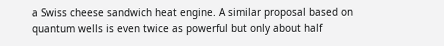a Swiss cheese sandwich heat engine. A similar proposal based on quantum wells is even twice as powerful but only about half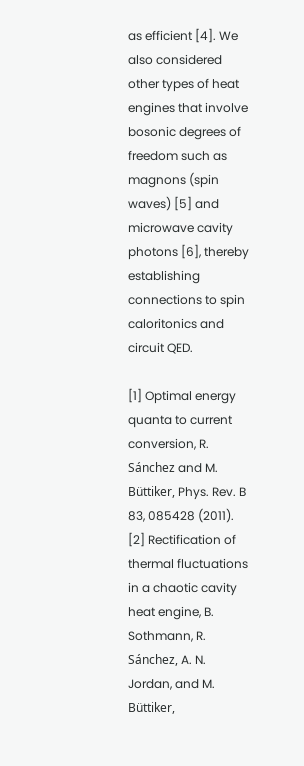as efficient [4]. We also considered other types of heat engines that involve bosonic degrees of freedom such as magnons (spin waves) [5] and microwave cavity photons [6], thereby establishing connections to spin caloritonics and circuit QED.

[1] Optimal energy quanta to current conversion, R. Sánchez and M. Büttiker, Phys. Rev. B 83, 085428 (2011).
[2] Rectification of thermal fluctuations in a chaotic cavity heat engine, B. Sothmann, R. Sánchez, A. N. Jordan, and M. Büttiker,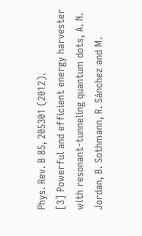Phys. Rev. B 85, 205301 (2012).
[3] Powerful and efficient energy harvester with resonant-tunneling quantum dots, A. N. Jordan, B. Sothmann, R. Sánchez and M.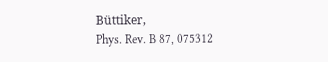Büttiker,
Phys. Rev. B 87, 075312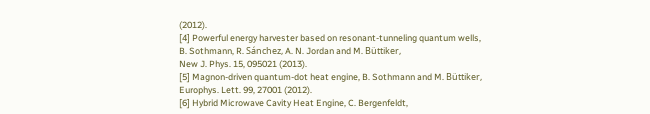(2012).
[4] Powerful energy harvester based on resonant-tunneling quantum wells, B. Sothmann, R. Sánchez, A. N. Jordan and M. Büttiker,
New J. Phys. 15, 095021 (2013).
[5] Magnon-driven quantum-dot heat engine, B. Sothmann and M. Büttiker, Europhys. Lett. 99, 27001 (2012).
[6] Hybrid Microwave Cavity Heat Engine, C. Bergenfeldt,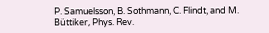P. Samuelsson, B. Sothmann, C. Flindt, and M. Büttiker, Phys. Rev.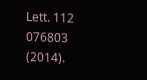Lett. 112 076803 (2014).